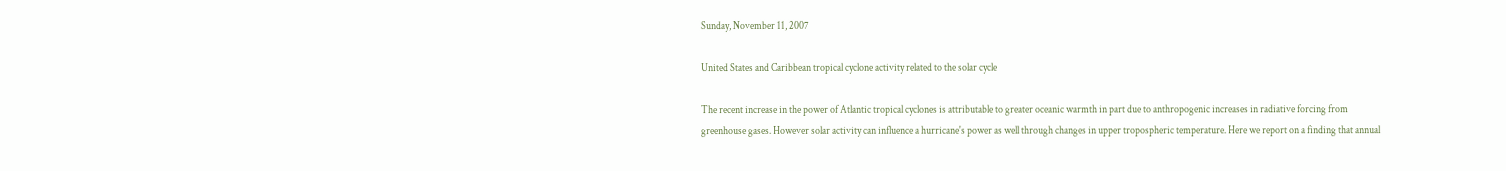Sunday, November 11, 2007

United States and Caribbean tropical cyclone activity related to the solar cycle

The recent increase in the power of Atlantic tropical cyclones is attributable to greater oceanic warmth in part due to anthropogenic increases in radiative forcing from greenhouse gases. However solar activity can influence a hurricane's power as well through changes in upper tropospheric temperature. Here we report on a finding that annual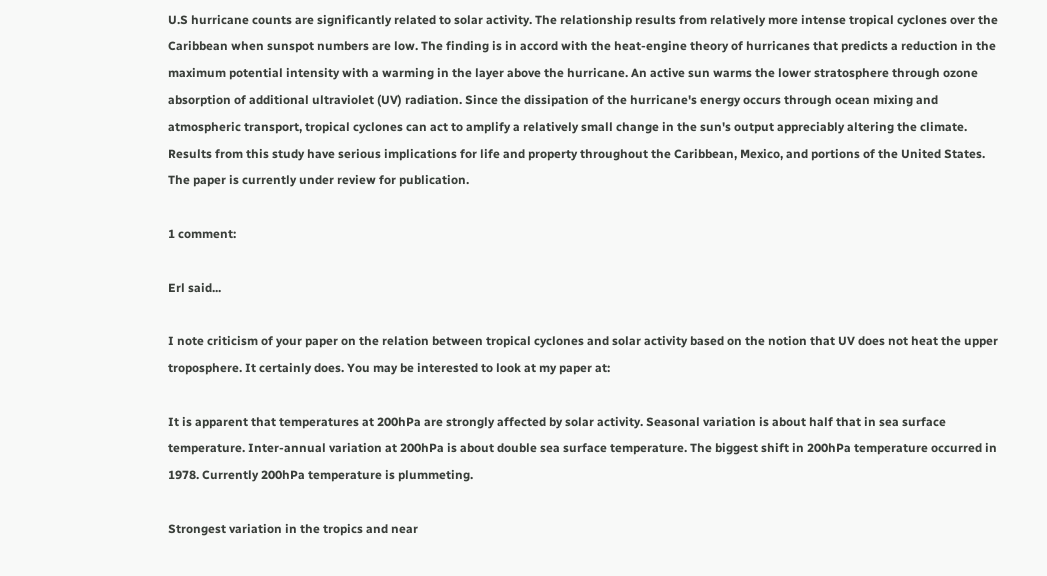U.S hurricane counts are significantly related to solar activity. The relationship results from relatively more intense tropical cyclones over the Caribbean when sunspot numbers are low. The finding is in accord with the heat-engine theory of hurricanes that predicts a reduction in the maximum potential intensity with a warming in the layer above the hurricane. An active sun warms the lower stratosphere through ozone absorption of additional ultraviolet (UV) radiation. Since the dissipation of the hurricane's energy occurs through ocean mixing and atmospheric transport, tropical cyclones can act to amplify a relatively small change in the sun's output appreciably altering the climate. Results from this study have serious implications for life and property throughout the Caribbean, Mexico, and portions of the United States. The paper is currently under review for publication.

1 comment:

Erl said...

I note criticism of your paper on the relation between tropical cyclones and solar activity based on the notion that UV does not heat the upper troposphere. It certainly does. You may be interested to look at my paper at:

It is apparent that temperatures at 200hPa are strongly affected by solar activity. Seasonal variation is about half that in sea surface temperature. Inter-annual variation at 200hPa is about double sea surface temperature. The biggest shift in 200hPa temperature occurred in 1978. Currently 200hPa temperature is plummeting.

Strongest variation in the tropics and near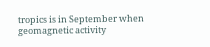tropics is in September when geomagnetic activity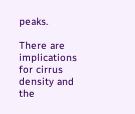peaks.

There are implications for cirrus density and the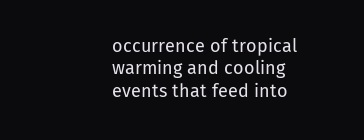occurrence of tropical warming and cooling events that feed into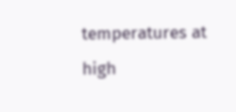temperatures at high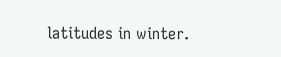latitudes in winter.